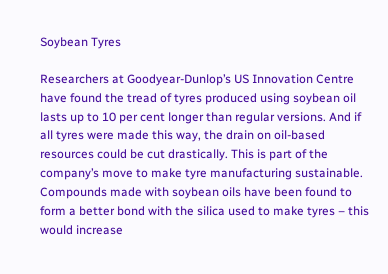Soybean Tyres

Researchers at Goodyear-Dunlop’s US Innovation Centre have found the tread of tyres produced using soybean oil lasts up to 10 per cent longer than regular versions. And if all tyres were made this way, the drain on oil-based resources could be cut drastically. This is part of the company’s move to make tyre manufacturing sustainable. Compounds made with soybean oils have been found to form a better bond with the silica used to make tyres – this would increase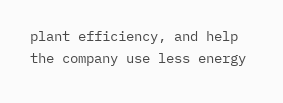plant efficiency, and help the company use less energy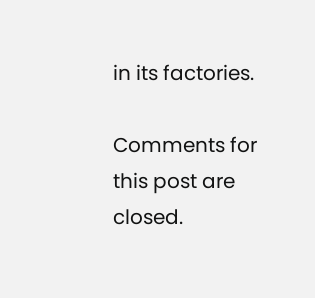in its factories.

Comments for this post are closed.